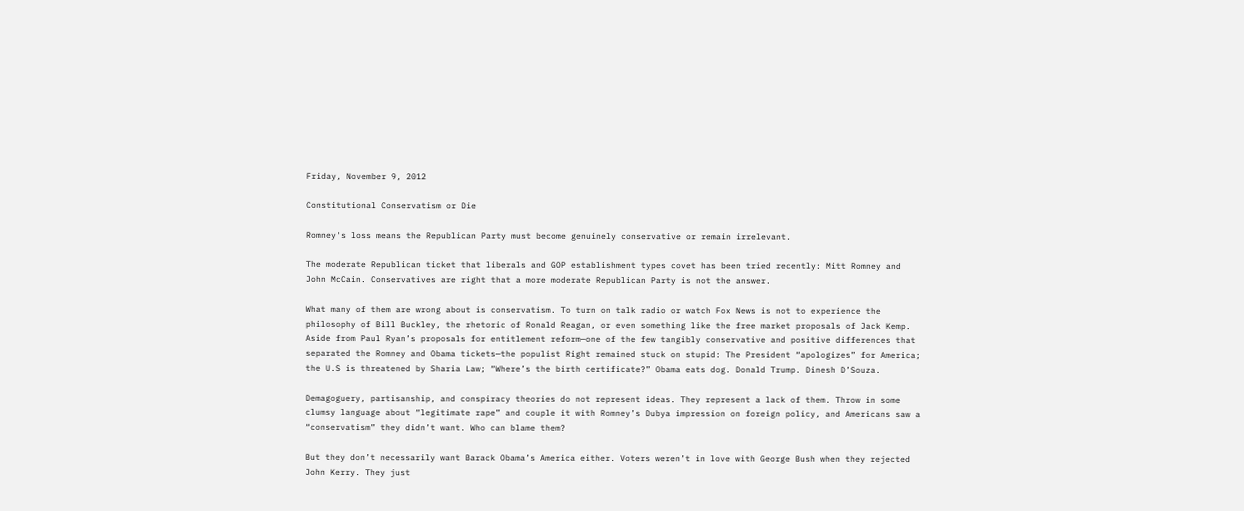Friday, November 9, 2012

Constitutional Conservatism or Die

Romney's loss means the Republican Party must become genuinely conservative or remain irrelevant.

The moderate Republican ticket that liberals and GOP establishment types covet has been tried recently: Mitt Romney and John McCain. Conservatives are right that a more moderate Republican Party is not the answer.

What many of them are wrong about is conservatism. To turn on talk radio or watch Fox News is not to experience the philosophy of Bill Buckley, the rhetoric of Ronald Reagan, or even something like the free market proposals of Jack Kemp. Aside from Paul Ryan’s proposals for entitlement reform—one of the few tangibly conservative and positive differences that separated the Romney and Obama tickets—the populist Right remained stuck on stupid: The President “apologizes” for America; the U.S is threatened by Sharia Law; “Where’s the birth certificate?” Obama eats dog. Donald Trump. Dinesh D’Souza.

Demagoguery, partisanship, and conspiracy theories do not represent ideas. They represent a lack of them. Throw in some clumsy language about “legitimate rape” and couple it with Romney’s Dubya impression on foreign policy, and Americans saw a “conservatism” they didn’t want. Who can blame them?

But they don’t necessarily want Barack Obama’s America either. Voters weren’t in love with George Bush when they rejected John Kerry. They just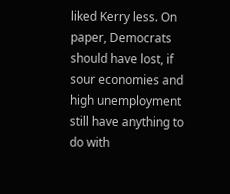liked Kerry less. On paper, Democrats should have lost, if sour economies and high unemployment still have anything to do with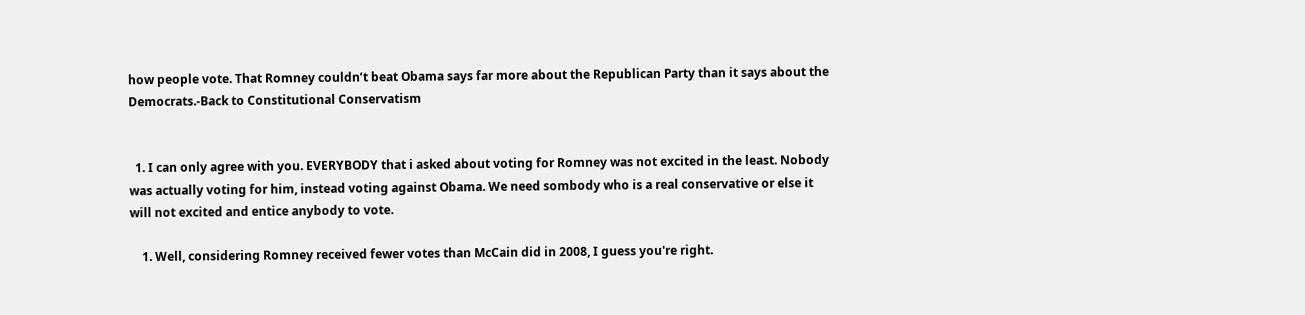how people vote. That Romney couldn’t beat Obama says far more about the Republican Party than it says about the Democrats.-Back to Constitutional Conservatism


  1. I can only agree with you. EVERYBODY that i asked about voting for Romney was not excited in the least. Nobody was actually voting for him, instead voting against Obama. We need sombody who is a real conservative or else it will not excited and entice anybody to vote.

    1. Well, considering Romney received fewer votes than McCain did in 2008, I guess you're right.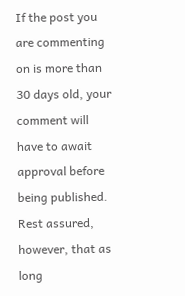If the post you are commenting on is more than 30 days old, your comment will have to await approval before being published. Rest assured, however, that as long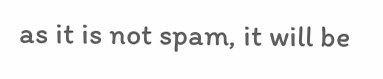as it is not spam, it will be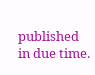published in due time.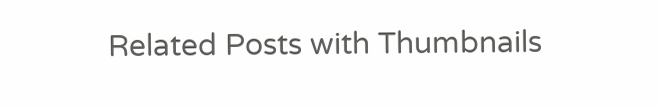Related Posts with Thumbnails